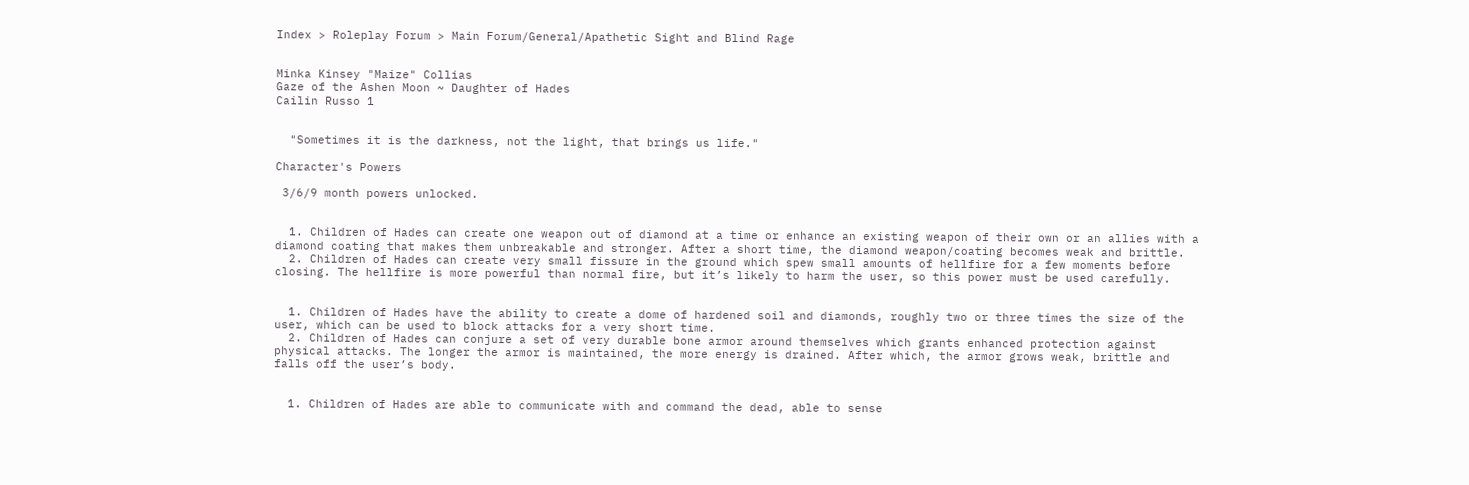Index > Roleplay Forum > Main Forum/General/Apathetic Sight and Blind Rage


Minka Kinsey "Maize" Collias
Gaze of the Ashen Moon ~ Daughter of Hades
Cailin Russo 1


  "Sometimes it is the darkness, not the light, that brings us life."

Character's Powers

 3/6/9 month powers unlocked.


  1. Children of Hades can create one weapon out of diamond at a time or enhance an existing weapon of their own or an allies with a diamond coating that makes them unbreakable and stronger. After a short time, the diamond weapon/coating becomes weak and brittle.
  2. Children of Hades can create very small fissure in the ground which spew small amounts of hellfire for a few moments before closing. The hellfire is more powerful than normal fire, but it’s likely to harm the user, so this power must be used carefully.


  1. Children of Hades have the ability to create a dome of hardened soil and diamonds, roughly two or three times the size of the user, which can be used to block attacks for a very short time.
  2. Children of Hades can conjure a set of very durable bone armor around themselves which grants enhanced protection against physical attacks. The longer the armor is maintained, the more energy is drained. After which, the armor grows weak, brittle and falls off the user’s body.


  1. Children of Hades are able to communicate with and command the dead, able to sense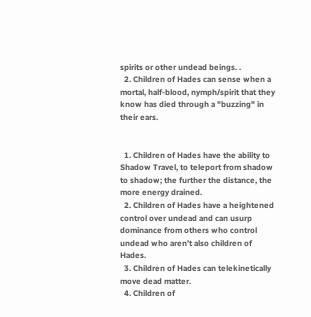spirits or other undead beings. .
  2. Children of Hades can sense when a mortal, half-blood, nymph/spirit that they know has died through a "buzzing" in their ears.


  1. Children of Hades have the ability to Shadow Travel, to teleport from shadow to shadow; the further the distance, the more energy drained.
  2. Children of Hades have a heightened control over undead and can usurp dominance from others who control undead who aren’t also children of Hades.
  3. Children of Hades can telekinetically move dead matter.
  4. Children of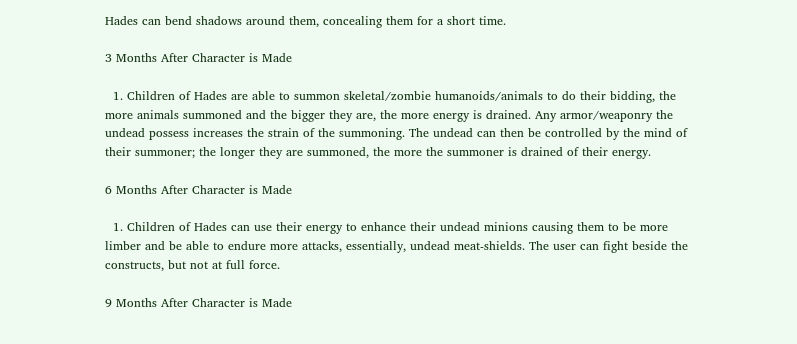Hades can bend shadows around them, concealing them for a short time.

3 Months After Character is Made

  1. Children of Hades are able to summon skeletal/zombie humanoids/animals to do their bidding, the more animals summoned and the bigger they are, the more energy is drained. Any armor/weaponry the undead possess increases the strain of the summoning. The undead can then be controlled by the mind of their summoner; the longer they are summoned, the more the summoner is drained of their energy.

6 Months After Character is Made

  1. Children of Hades can use their energy to enhance their undead minions causing them to be more limber and be able to endure more attacks, essentially, undead meat-shields. The user can fight beside the constructs, but not at full force.

9 Months After Character is Made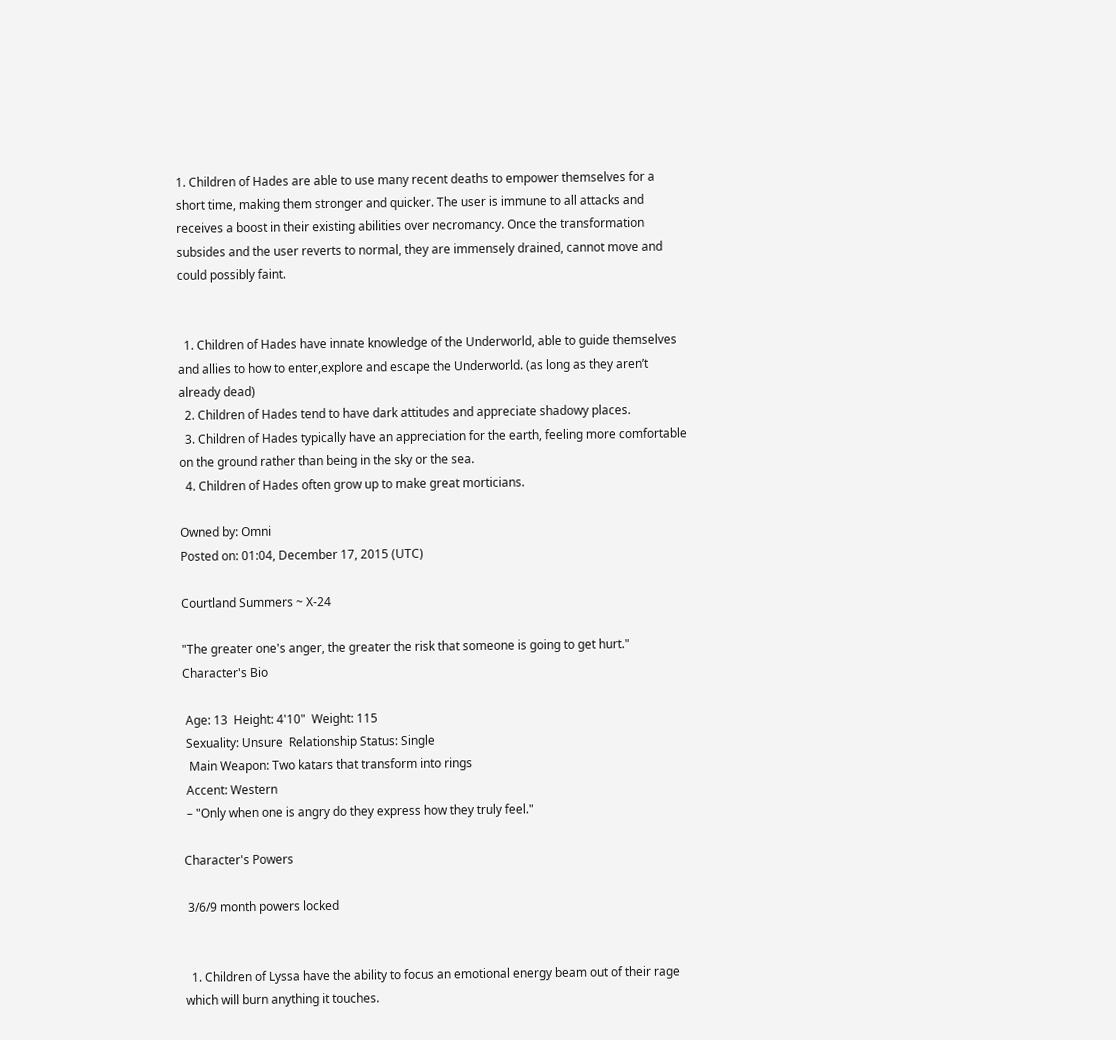1. Children of Hades are able to use many recent deaths to empower themselves for a short time, making them stronger and quicker. The user is immune to all attacks and receives a boost in their existing abilities over necromancy. Once the transformation subsides and the user reverts to normal, they are immensely drained, cannot move and could possibly faint.


  1. Children of Hades have innate knowledge of the Underworld, able to guide themselves and allies to how to enter,explore and escape the Underworld. (as long as they aren’t already dead)
  2. Children of Hades tend to have dark attitudes and appreciate shadowy places.
  3. Children of Hades typically have an appreciation for the earth, feeling more comfortable on the ground rather than being in the sky or the sea.
  4. Children of Hades often grow up to make great morticians.

Owned by: Omni
Posted on: 01:04, December 17, 2015 (UTC)

Courtland Summers ~ X-24

"The greater one's anger, the greater the risk that someone is going to get hurt."
Character's Bio

 Age: 13  Height: 4'10"  Weight: 115
 Sexuality: Unsure  Relationship Status: Single
  Main Weapon: Two katars that transform into rings
 Accent: Western
 – "Only when one is angry do they express how they truly feel."

Character's Powers

 3/6/9 month powers locked


  1. Children of Lyssa have the ability to focus an emotional energy beam out of their rage which will burn anything it touches.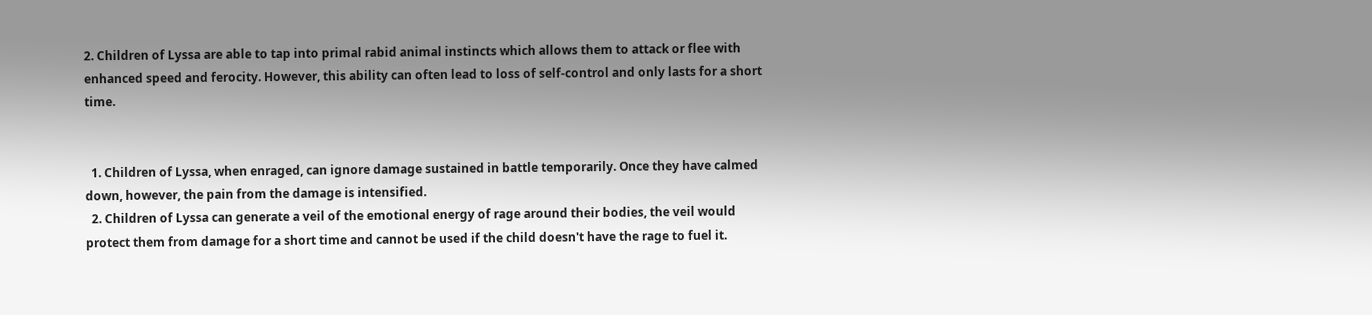2. Children of Lyssa are able to tap into primal rabid animal instincts which allows them to attack or flee with enhanced speed and ferocity. However, this ability can often lead to loss of self-control and only lasts for a short time.


  1. Children of Lyssa, when enraged, can ignore damage sustained in battle temporarily. Once they have calmed down, however, the pain from the damage is intensified.
  2. Children of Lyssa can generate a veil of the emotional energy of rage around their bodies, the veil would protect them from damage for a short time and cannot be used if the child doesn't have the rage to fuel it.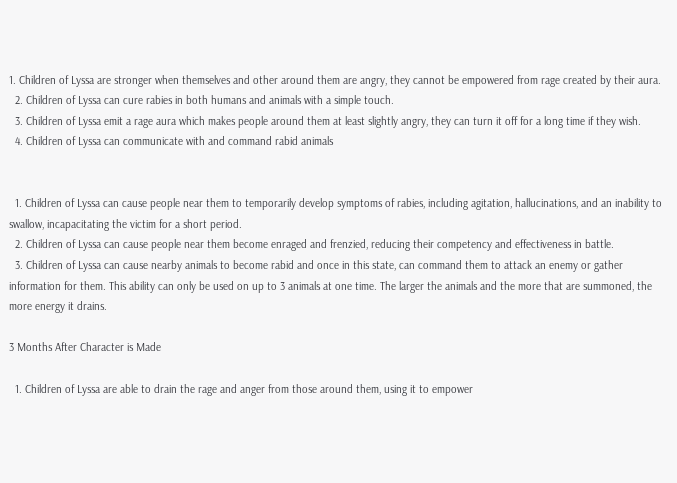1. Children of Lyssa are stronger when themselves and other around them are angry, they cannot be empowered from rage created by their aura.
  2. Children of Lyssa can cure rabies in both humans and animals with a simple touch.
  3. Children of Lyssa emit a rage aura which makes people around them at least slightly angry, they can turn it off for a long time if they wish.
  4. Children of Lyssa can communicate with and command rabid animals


  1. Children of Lyssa can cause people near them to temporarily develop symptoms of rabies, including agitation, hallucinations, and an inability to swallow, incapacitating the victim for a short period.
  2. Children of Lyssa can cause people near them become enraged and frenzied, reducing their competency and effectiveness in battle.
  3. Children of Lyssa can cause nearby animals to become rabid and once in this state, can command them to attack an enemy or gather information for them. This ability can only be used on up to 3 animals at one time. The larger the animals and the more that are summoned, the more energy it drains.

3 Months After Character is Made

  1. Children of Lyssa are able to drain the rage and anger from those around them, using it to empower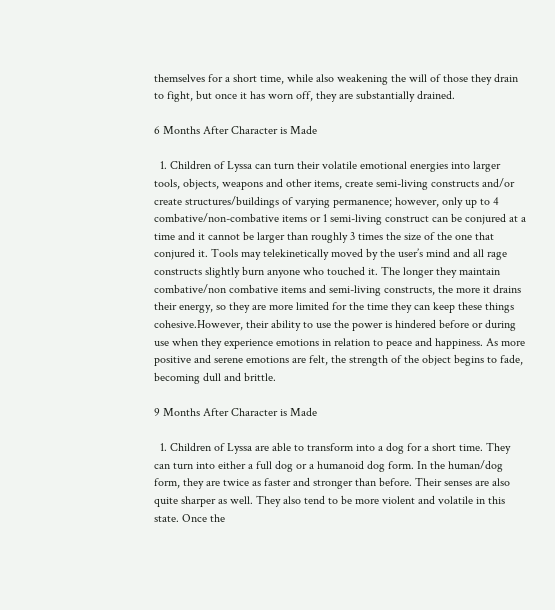themselves for a short time, while also weakening the will of those they drain to fight, but once it has worn off, they are substantially drained.

6 Months After Character is Made

  1. Children of Lyssa can turn their volatile emotional energies into larger tools, objects, weapons and other items, create semi-living constructs and/or create structures/buildings of varying permanence; however, only up to 4 combative/non-combative items or 1 semi-living construct can be conjured at a time and it cannot be larger than roughly 3 times the size of the one that conjured it. Tools may telekinetically moved by the user’s mind and all rage constructs slightly burn anyone who touched it. The longer they maintain combative/non combative items and semi-living constructs, the more it drains their energy, so they are more limited for the time they can keep these things cohesive.However, their ability to use the power is hindered before or during use when they experience emotions in relation to peace and happiness. As more positive and serene emotions are felt, the strength of the object begins to fade, becoming dull and brittle.

9 Months After Character is Made

  1. Children of Lyssa are able to transform into a dog for a short time. They can turn into either a full dog or a humanoid dog form. In the human/dog form, they are twice as faster and stronger than before. Their senses are also quite sharper as well. They also tend to be more violent and volatile in this state. Once the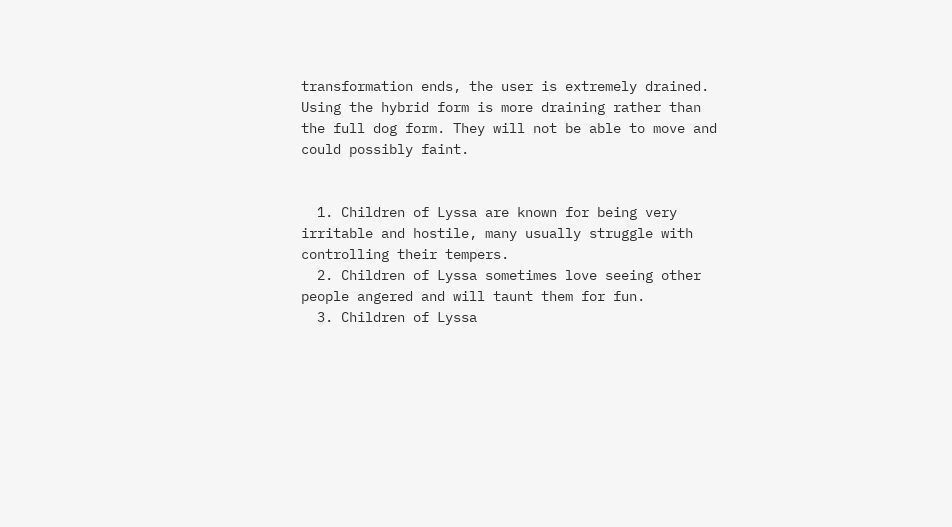transformation ends, the user is extremely drained. Using the hybrid form is more draining rather than the full dog form. They will not be able to move and could possibly faint.


  1. Children of Lyssa are known for being very irritable and hostile, many usually struggle with controlling their tempers.
  2. Children of Lyssa sometimes love seeing other people angered and will taunt them for fun.
  3. Children of Lyssa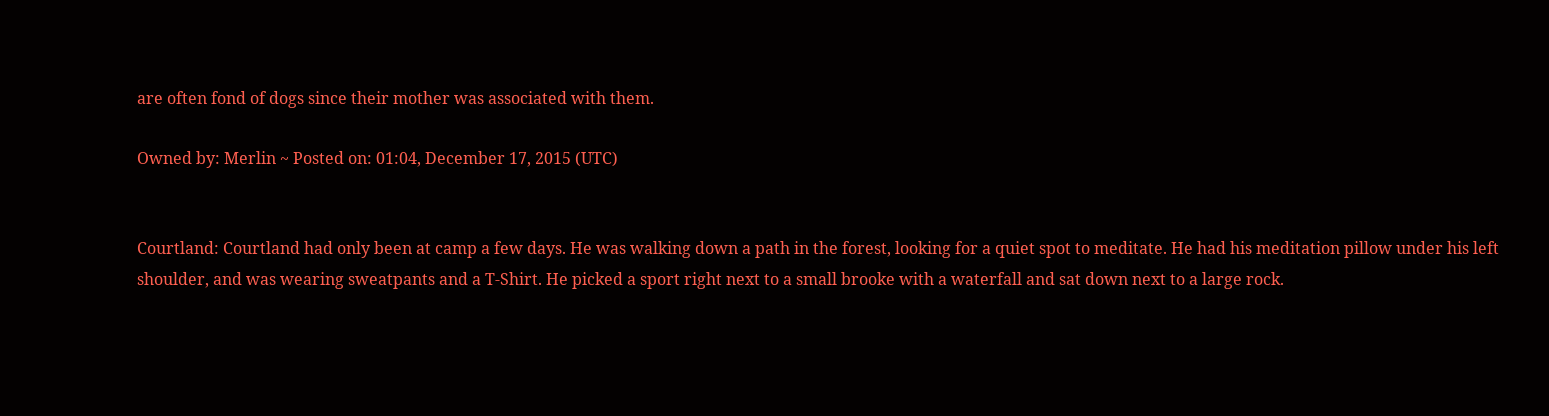are often fond of dogs since their mother was associated with them.

Owned by: Merlin ~ Posted on: 01:04, December 17, 2015 (UTC)


Courtland: Courtland had only been at camp a few days. He was walking down a path in the forest, looking for a quiet spot to meditate. He had his meditation pillow under his left shoulder, and was wearing sweatpants and a T-Shirt. He picked a sport right next to a small brooke with a waterfall and sat down next to a large rock.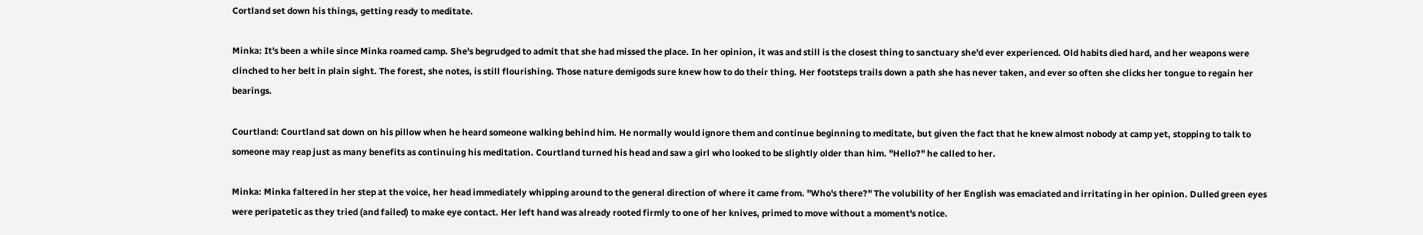Cortland set down his things, getting ready to meditate.

Minka: It's been a while since Minka roamed camp. She's begrudged to admit that she had missed the place. In her opinion, it was and still is the closest thing to sanctuary she'd ever experienced. Old habits died hard, and her weapons were clinched to her belt in plain sight. The forest, she notes, is still flourishing. Those nature demigods sure knew how to do their thing. Her footsteps trails down a path she has never taken, and ever so often she clicks her tongue to regain her bearings.

Courtland: Courtland sat down on his pillow when he heard someone walking behind him. He normally would ignore them and continue beginning to meditate, but given the fact that he knew almost nobody at camp yet, stopping to talk to someone may reap just as many benefits as continuing his meditation. Courtland turned his head and saw a girl who looked to be slightly older than him. "Hello?" he called to her.

Minka: Minka faltered in her step at the voice, her head immediately whipping around to the general direction of where it came from. "Who's there?" The volubility of her English was emaciated and irritating in her opinion. Dulled green eyes were peripatetic as they tried (and failed) to make eye contact. Her left hand was already rooted firmly to one of her knives, primed to move without a moment's notice.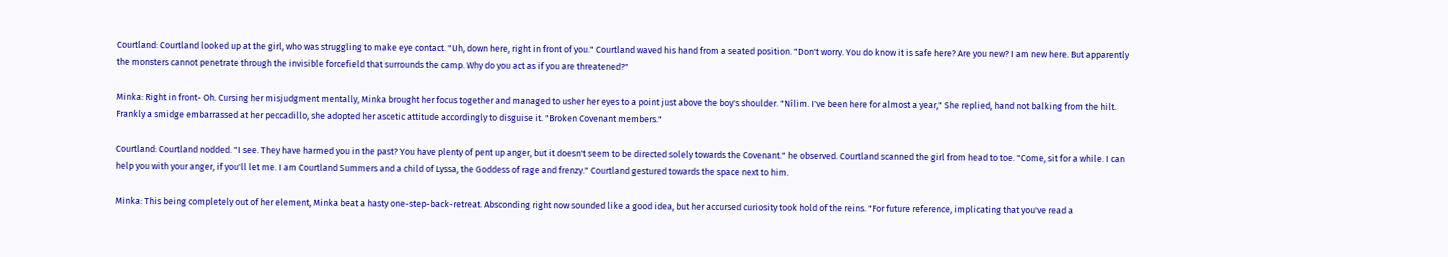Courtland: Courtland looked up at the girl, who was struggling to make eye contact. "Uh, down here, right in front of you." Courtland waved his hand from a seated position. "Don't worry. You do know it is safe here? Are you new? I am new here. But apparently the monsters cannot penetrate through the invisible forcefield that surrounds the camp. Why do you act as if you are threatened?"

Minka: Right in front- Oh. Cursing her misjudgment mentally, Minka brought her focus together and managed to usher her eyes to a point just above the boy's shoulder. "Nílim. I've been here for almost a year," She replied, hand not balking from the hilt. Frankly a smidge embarrassed at her peccadillo, she adopted her ascetic attitude accordingly to disguise it. "Broken Covenant members."

Courtland: Courtland nodded. "I see. They have harmed you in the past? You have plenty of pent up anger, but it doesn't seem to be directed solely towards the Covenant." he observed. Courtland scanned the girl from head to toe. "Come, sit for a while. I can help you with your anger, if you'll let me. I am Courtland Summers and a child of Lyssa, the Goddess of rage and frenzy." Courtland gestured towards the space next to him.

Minka: This being completely out of her element, Minka beat a hasty one-step-back-retreat. Absconding right now sounded like a good idea, but her accursed curiosity took hold of the reins. "For future reference, implicating that you've read a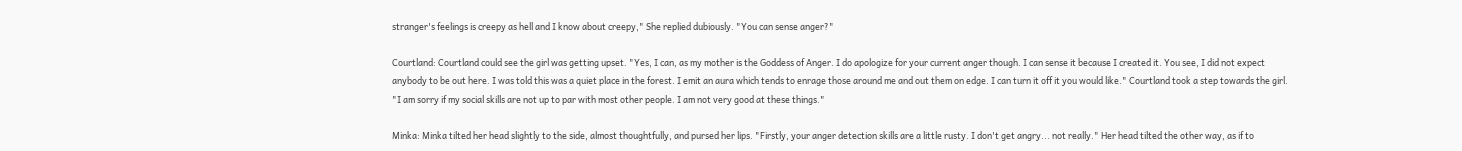stranger's feelings is creepy as hell and I know about creepy," She replied dubiously. "You can sense anger?"

Courtland: Courtland could see the girl was getting upset. "Yes, I can, as my mother is the Goddess of Anger. I do apologize for your current anger though. I can sense it because I created it. You see, I did not expect anybody to be out here. I was told this was a quiet place in the forest. I emit an aura which tends to enrage those around me and out them on edge. I can turn it off it you would like." Courtland took a step towards the girl. "I am sorry if my social skills are not up to par with most other people. I am not very good at these things."

Minka: Minka tilted her head slightly to the side, almost thoughtfully, and pursed her lips. "Firstly, your anger detection skills are a little rusty. I don't get angry... not really." Her head tilted the other way, as if to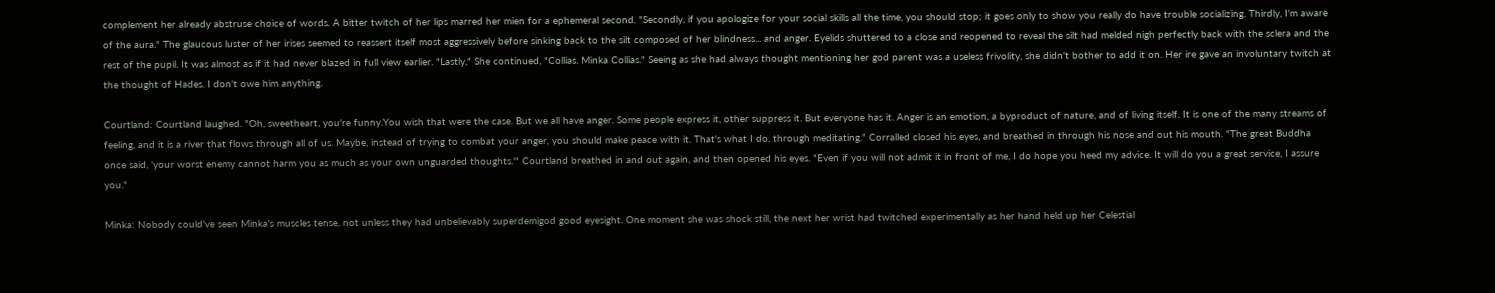complement her already abstruse choice of words. A bitter twitch of her lips marred her mien for a ephemeral second. "Secondly, if you apologize for your social skills all the time, you should stop; it goes only to show you really do have trouble socializing. Thirdly, I'm aware of the aura." The glaucous luster of her irises seemed to reassert itself most aggressively before sinking back to the silt composed of her blindness... and anger. Eyelids shuttered to a close and reopened to reveal the silt had melded nigh perfectly back with the sclera and the rest of the pupil. It was almost as if it had never blazed in full view earlier. "Lastly," She continued, "Collias. Minka Collias." Seeing as she had always thought mentioning her god parent was a useless frivolity, she didn't bother to add it on. Her ire gave an involuntary twitch at the thought of Hades. I don't owe him anything.

Courtland: Courtland laughed. "Oh, sweetheart, you're funny.You wish that were the case. But we all have anger. Some people express it, other suppress it. But everyone has it. Anger is an emotion, a byproduct of nature, and of living itself. It is one of the many streams of feeling, and it is a river that flows through all of us. Maybe, instead of trying to combat your anger, you should make peace with it. That's what I do, through meditating." Corralled closed his eyes, and breathed in through his nose and out his mouth. "The great Buddha once said, 'your worst enemy cannot harm you as much as your own unguarded thoughts.'" Courtland breathed in and out again, and then opened his eyes. "Even if you will not admit it in front of me, I do hope you heed my advice. It will do you a great service, I assure you."

Minka: Nobody could've seen Minka's muscles tense, not unless they had unbelievably superdemigod good eyesight. One moment she was shock still, the next her wrist had twitched experimentally as her hand held up her Celestial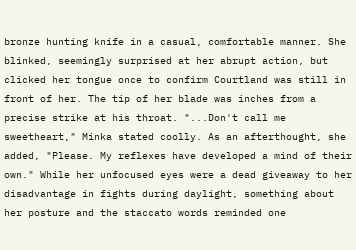bronze hunting knife in a casual, comfortable manner. She blinked, seemingly surprised at her abrupt action, but clicked her tongue once to confirm Courtland was still in front of her. The tip of her blade was inches from a precise strike at his throat. "...Don't call me sweetheart," Minka stated coolly. As an afterthought, she added, "Please. My reflexes have developed a mind of their own." While her unfocused eyes were a dead giveaway to her disadvantage in fights during daylight, something about her posture and the staccato words reminded one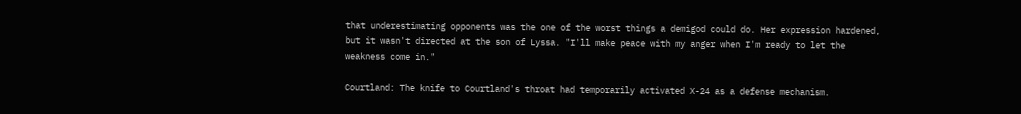that underestimating opponents was the one of the worst things a demigod could do. Her expression hardened, but it wasn't directed at the son of Lyssa. "I'll make peace with my anger when I'm ready to let the weakness come in."

Courtland: The knife to Courtland's throat had temporarily activated X-24 as a defense mechanism.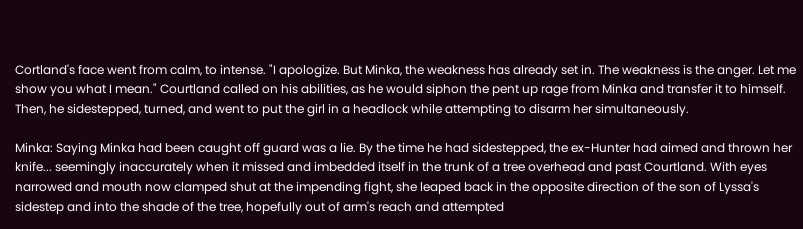Cortland's face went from calm, to intense. "I apologize. But Minka, the weakness has already set in. The weakness is the anger. Let me show you what I mean." Courtland called on his abilities, as he would siphon the pent up rage from Minka and transfer it to himself. Then, he sidestepped, turned, and went to put the girl in a headlock while attempting to disarm her simultaneously.

Minka: Saying Minka had been caught off guard was a lie. By the time he had sidestepped, the ex-Hunter had aimed and thrown her knife... seemingly inaccurately when it missed and imbedded itself in the trunk of a tree overhead and past Courtland. With eyes narrowed and mouth now clamped shut at the impending fight, she leaped back in the opposite direction of the son of Lyssa's sidestep and into the shade of the tree, hopefully out of arm's reach and attempted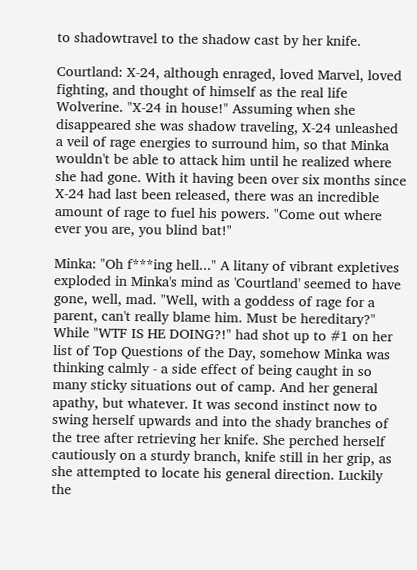to shadowtravel to the shadow cast by her knife.

Courtland: X-24, although enraged, loved Marvel, loved fighting, and thought of himself as the real life Wolverine. "X-24 in house!" Assuming when she disappeared she was shadow traveling, X-24 unleashed a veil of rage energies to surround him, so that Minka wouldn't be able to attack him until he realized where she had gone. With it having been over six months since X-24 had last been released, there was an incredible amount of rage to fuel his powers. "Come out where ever you are, you blind bat!"

Minka: "Oh f***ing hell..." A litany of vibrant expletives exploded in Minka's mind as 'Courtland' seemed to have gone, well, mad. "Well, with a goddess of rage for a parent, can't really blame him. Must be hereditary?" While "WTF IS HE DOING?!" had shot up to #1 on her list of Top Questions of the Day, somehow Minka was thinking calmly - a side effect of being caught in so many sticky situations out of camp. And her general apathy, but whatever. It was second instinct now to swing herself upwards and into the shady branches of the tree after retrieving her knife. She perched herself cautiously on a sturdy branch, knife still in her grip, as she attempted to locate his general direction. Luckily the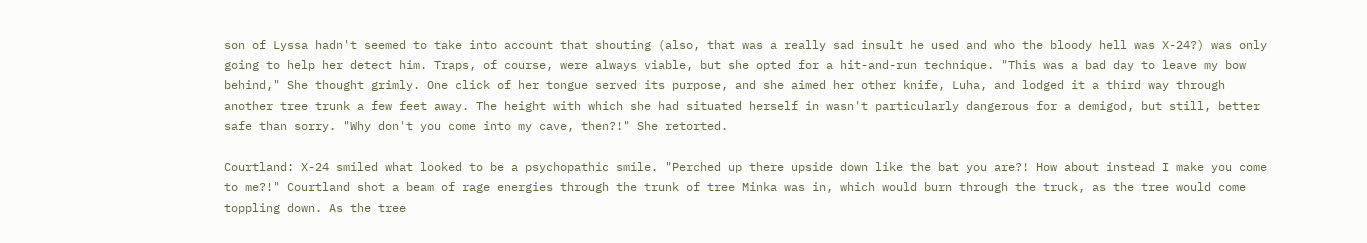son of Lyssa hadn't seemed to take into account that shouting (also, that was a really sad insult he used and who the bloody hell was X-24?) was only going to help her detect him. Traps, of course, were always viable, but she opted for a hit-and-run technique. "This was a bad day to leave my bow behind," She thought grimly. One click of her tongue served its purpose, and she aimed her other knife, Luha, and lodged it a third way through another tree trunk a few feet away. The height with which she had situated herself in wasn't particularly dangerous for a demigod, but still, better safe than sorry. "Why don't you come into my cave, then?!" She retorted.

Courtland: X-24 smiled what looked to be a psychopathic smile. "Perched up there upside down like the bat you are?! How about instead I make you come to me?!" Courtland shot a beam of rage energies through the trunk of tree Minka was in, which would burn through the truck, as the tree would come toppling down. As the tree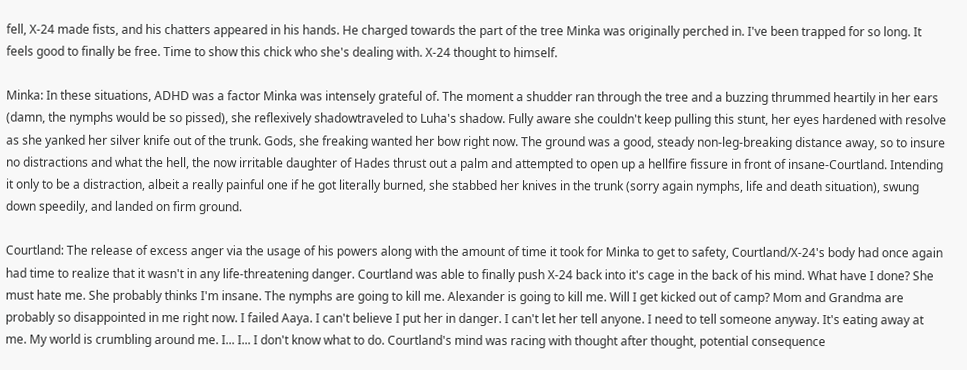fell, X-24 made fists, and his chatters appeared in his hands. He charged towards the part of the tree Minka was originally perched in. I've been trapped for so long. It feels good to finally be free. Time to show this chick who she's dealing with. X-24 thought to himself.

Minka: In these situations, ADHD was a factor Minka was intensely grateful of. The moment a shudder ran through the tree and a buzzing thrummed heartily in her ears (damn, the nymphs would be so pissed), she reflexively shadowtraveled to Luha's shadow. Fully aware she couldn't keep pulling this stunt, her eyes hardened with resolve as she yanked her silver knife out of the trunk. Gods, she freaking wanted her bow right now. The ground was a good, steady non-leg-breaking distance away, so to insure no distractions and what the hell, the now irritable daughter of Hades thrust out a palm and attempted to open up a hellfire fissure in front of insane-Courtland. Intending it only to be a distraction, albeit a really painful one if he got literally burned, she stabbed her knives in the trunk (sorry again nymphs, life and death situation), swung down speedily, and landed on firm ground.

Courtland: The release of excess anger via the usage of his powers along with the amount of time it took for Minka to get to safety, Courtland/X-24's body had once again had time to realize that it wasn't in any life-threatening danger. Courtland was able to finally push X-24 back into it's cage in the back of his mind. What have I done? She must hate me. She probably thinks I'm insane. The nymphs are going to kill me. Alexander is going to kill me. Will I get kicked out of camp? Mom and Grandma are probably so disappointed in me right now. I failed Aaya. I can't believe I put her in danger. I can't let her tell anyone. I need to tell someone anyway. It's eating away at me. My world is crumbling around me. I... I... I don't know what to do. Courtland's mind was racing with thought after thought, potential consequence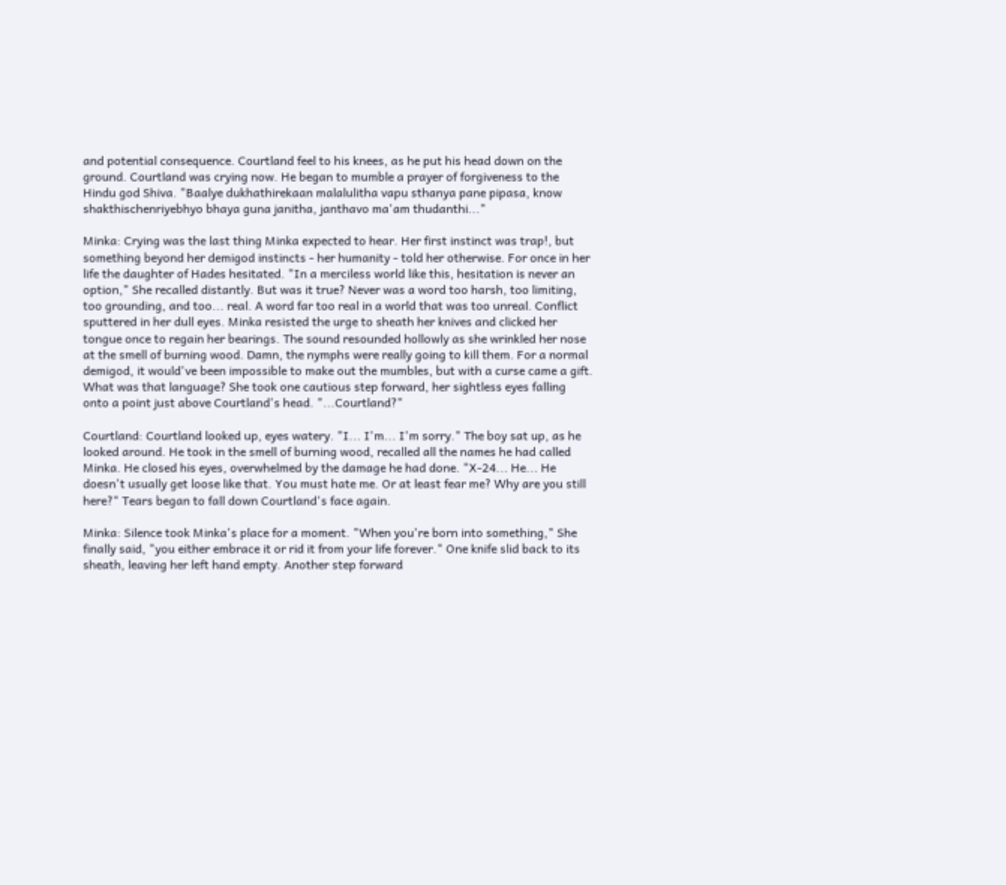and potential consequence. Courtland feel to his knees, as he put his head down on the ground. Courtland was crying now. He began to mumble a prayer of forgiveness to the Hindu god Shiva. "Baalye dukhathirekaan malalulitha vapu sthanya pane pipasa, know shakthischenriyebhyo bhaya guna janitha, janthavo ma'am thudanthi..."

Minka: Crying was the last thing Minka expected to hear. Her first instinct was trap!, but something beyond her demigod instincts - her humanity - told her otherwise. For once in her life the daughter of Hades hesitated. "In a merciless world like this, hesitation is never an option," She recalled distantly. But was it true? Never was a word too harsh, too limiting, too grounding, and too... real. A word far too real in a world that was too unreal. Conflict sputtered in her dull eyes. Minka resisted the urge to sheath her knives and clicked her tongue once to regain her bearings. The sound resounded hollowly as she wrinkled her nose at the smell of burning wood. Damn, the nymphs were really going to kill them. For a normal demigod, it would've been impossible to make out the mumbles, but with a curse came a gift. What was that language? She took one cautious step forward, her sightless eyes falling onto a point just above Courtland's head. "...Courtland?"

Courtland: Courtland looked up, eyes watery. "I... I'm... I'm sorry." The boy sat up, as he looked around. He took in the smell of burning wood, recalled all the names he had called Minka. He closed his eyes, overwhelmed by the damage he had done. "X-24... He... He doesn't usually get loose like that. You must hate me. Or at least fear me? Why are you still here?" Tears began to fall down Courtland's face again.

Minka: Silence took Minka's place for a moment. "When you're born into something," She finally said, "you either embrace it or rid it from your life forever." One knife slid back to its sheath, leaving her left hand empty. Another step forward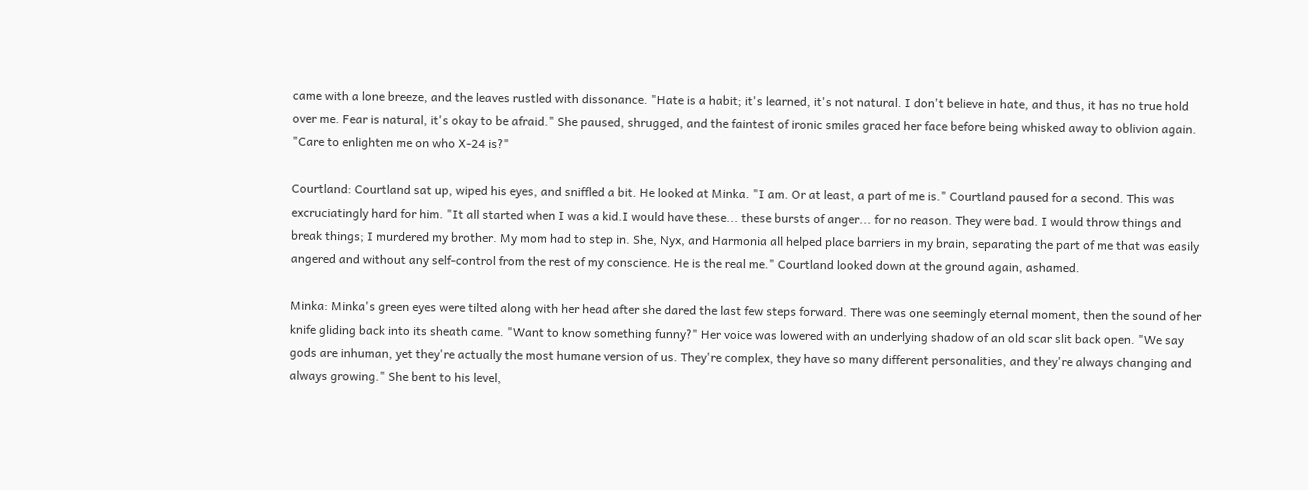came with a lone breeze, and the leaves rustled with dissonance. "Hate is a habit; it's learned, it's not natural. I don't believe in hate, and thus, it has no true hold over me. Fear is natural, it's okay to be afraid." She paused, shrugged, and the faintest of ironic smiles graced her face before being whisked away to oblivion again. "Care to enlighten me on who X-24 is?"

Courtland: Courtland sat up, wiped his eyes, and sniffled a bit. He looked at Minka. "I am. Or at least, a part of me is." Courtland paused for a second. This was excruciatingly hard for him. "It all started when I was a kid.I would have these... these bursts of anger... for no reason. They were bad. I would throw things and break things; I murdered my brother. My mom had to step in. She, Nyx, and Harmonia all helped place barriers in my brain, separating the part of me that was easily angered and without any self-control from the rest of my conscience. He is the real me." Courtland looked down at the ground again, ashamed.

Minka: Minka's green eyes were tilted along with her head after she dared the last few steps forward. There was one seemingly eternal moment, then the sound of her knife gliding back into its sheath came. "Want to know something funny?" Her voice was lowered with an underlying shadow of an old scar slit back open. "We say gods are inhuman, yet they're actually the most humane version of us. They're complex, they have so many different personalities, and they're always changing and always growing." She bent to his level,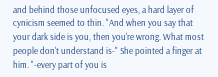and behind those unfocused eyes, a hard layer of cynicism seemed to thin. "And when you say that your dark side is you, then you're wrong. What most people don't understand is-" She pointed a finger at him. "-every part of you is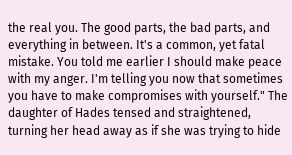the real you. The good parts, the bad parts, and everything in between. It's a common, yet fatal mistake. You told me earlier I should make peace with my anger. I'm telling you now that sometimes you have to make compromises with yourself." The daughter of Hades tensed and straightened, turning her head away as if she was trying to hide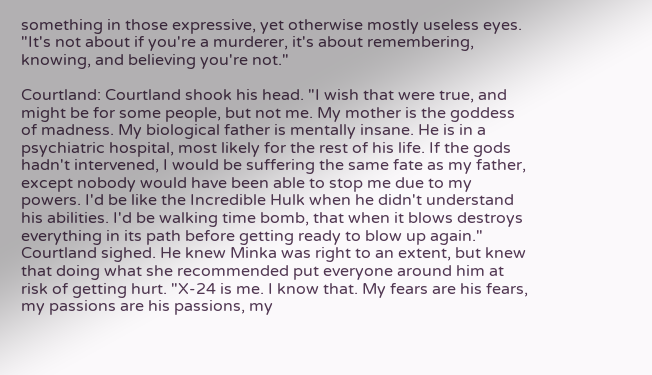something in those expressive, yet otherwise mostly useless eyes. "It's not about if you're a murderer, it's about remembering, knowing, and believing you're not."

Courtland: Courtland shook his head. "I wish that were true, and might be for some people, but not me. My mother is the goddess of madness. My biological father is mentally insane. He is in a psychiatric hospital, most likely for the rest of his life. If the gods hadn't intervened, I would be suffering the same fate as my father, except nobody would have been able to stop me due to my powers. I'd be like the Incredible Hulk when he didn't understand his abilities. I'd be walking time bomb, that when it blows destroys everything in its path before getting ready to blow up again." Courtland sighed. He knew Minka was right to an extent, but knew that doing what she recommended put everyone around him at risk of getting hurt. "X-24 is me. I know that. My fears are his fears, my passions are his passions, my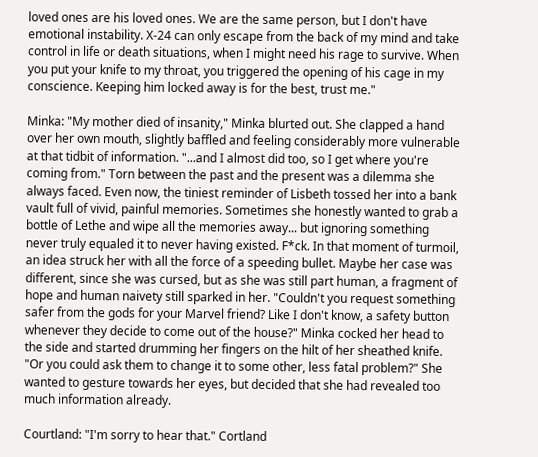loved ones are his loved ones. We are the same person, but I don't have emotional instability. X-24 can only escape from the back of my mind and take control in life or death situations, when I might need his rage to survive. When you put your knife to my throat, you triggered the opening of his cage in my conscience. Keeping him locked away is for the best, trust me."

Minka: "My mother died of insanity," Minka blurted out. She clapped a hand over her own mouth, slightly baffled and feeling considerably more vulnerable at that tidbit of information. "...and I almost did too, so I get where you're coming from." Torn between the past and the present was a dilemma she always faced. Even now, the tiniest reminder of Lisbeth tossed her into a bank vault full of vivid, painful memories. Sometimes she honestly wanted to grab a bottle of Lethe and wipe all the memories away... but ignoring something never truly equaled it to never having existed. F*ck. In that moment of turmoil, an idea struck her with all the force of a speeding bullet. Maybe her case was different, since she was cursed, but as she was still part human, a fragment of hope and human naivety still sparked in her. "Couldn't you request something safer from the gods for your Marvel friend? Like I don't know, a safety button whenever they decide to come out of the house?" Minka cocked her head to the side and started drumming her fingers on the hilt of her sheathed knife. "Or you could ask them to change it to some other, less fatal problem?" She wanted to gesture towards her eyes, but decided that she had revealed too much information already.

Courtland: "I'm sorry to hear that." Cortland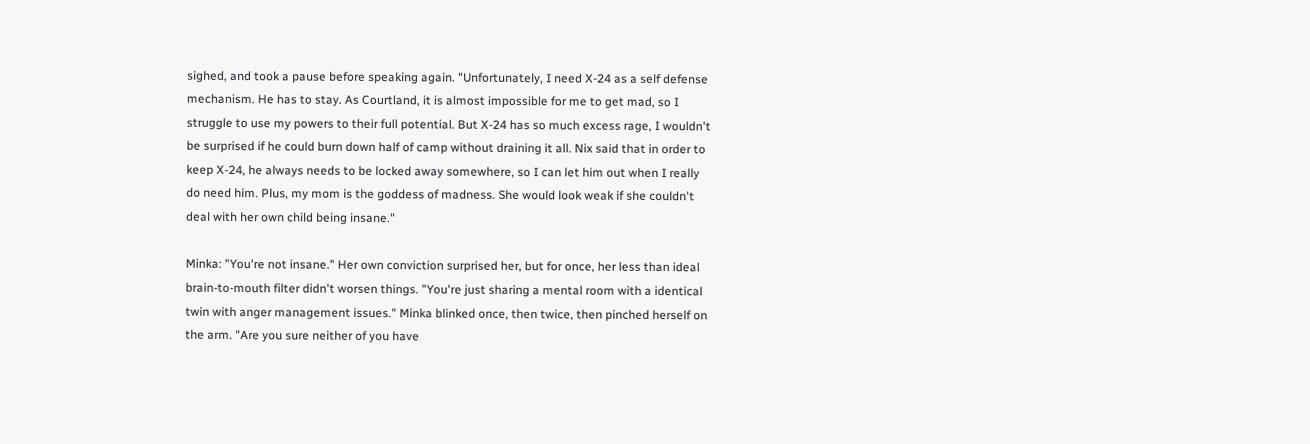sighed, and took a pause before speaking again. "Unfortunately, I need X-24 as a self defense mechanism. He has to stay. As Courtland, it is almost impossible for me to get mad, so I struggle to use my powers to their full potential. But X-24 has so much excess rage, I wouldn't be surprised if he could burn down half of camp without draining it all. Nix said that in order to keep X-24, he always needs to be locked away somewhere, so I can let him out when I really do need him. Plus, my mom is the goddess of madness. She would look weak if she couldn't deal with her own child being insane."

Minka: "You're not insane." Her own conviction surprised her, but for once, her less than ideal brain-to-mouth filter didn't worsen things. "You're just sharing a mental room with a identical twin with anger management issues." Minka blinked once, then twice, then pinched herself on the arm. "Are you sure neither of you have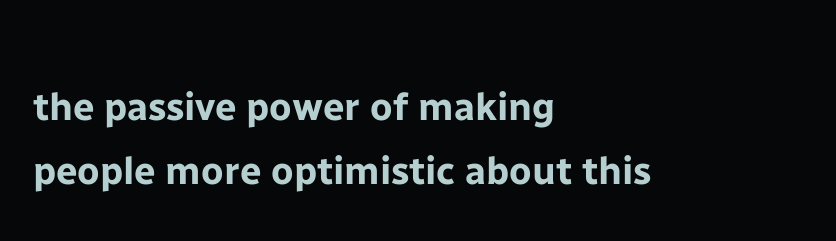the passive power of making people more optimistic about this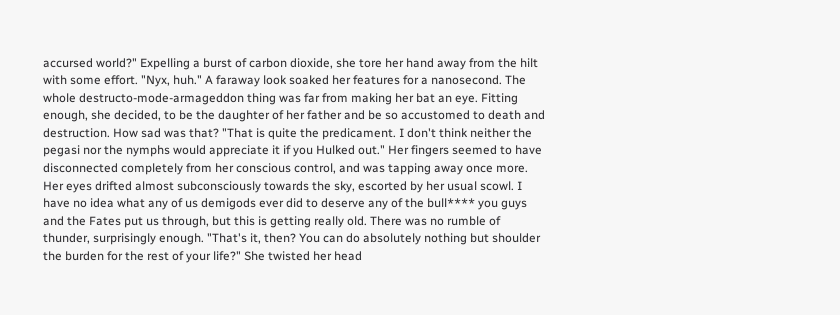accursed world?" Expelling a burst of carbon dioxide, she tore her hand away from the hilt with some effort. "Nyx, huh." A faraway look soaked her features for a nanosecond. The whole destructo-mode-armageddon thing was far from making her bat an eye. Fitting enough, she decided, to be the daughter of her father and be so accustomed to death and destruction. How sad was that? "That is quite the predicament. I don't think neither the pegasi nor the nymphs would appreciate it if you Hulked out." Her fingers seemed to have disconnected completely from her conscious control, and was tapping away once more. Her eyes drifted almost subconsciously towards the sky, escorted by her usual scowl. I have no idea what any of us demigods ever did to deserve any of the bull**** you guys and the Fates put us through, but this is getting really old. There was no rumble of thunder, surprisingly enough. "That's it, then? You can do absolutely nothing but shoulder the burden for the rest of your life?" She twisted her head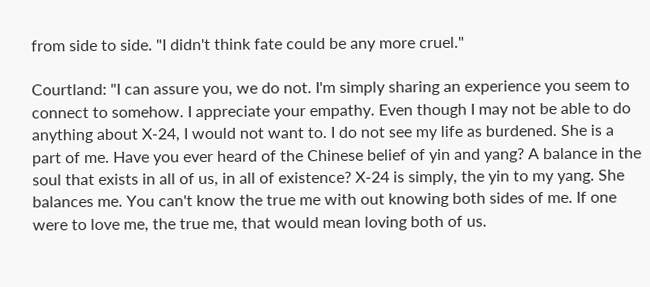from side to side. "I didn't think fate could be any more cruel."

Courtland: "I can assure you, we do not. I'm simply sharing an experience you seem to connect to somehow. I appreciate your empathy. Even though I may not be able to do anything about X-24, I would not want to. I do not see my life as burdened. She is a part of me. Have you ever heard of the Chinese belief of yin and yang? A balance in the soul that exists in all of us, in all of existence? X-24 is simply, the yin to my yang. She balances me. You can't know the true me with out knowing both sides of me. If one were to love me, the true me, that would mean loving both of us.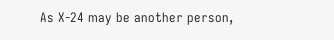As X-24 may be another person,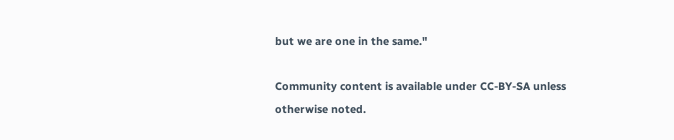but we are one in the same."

Community content is available under CC-BY-SA unless otherwise noted.